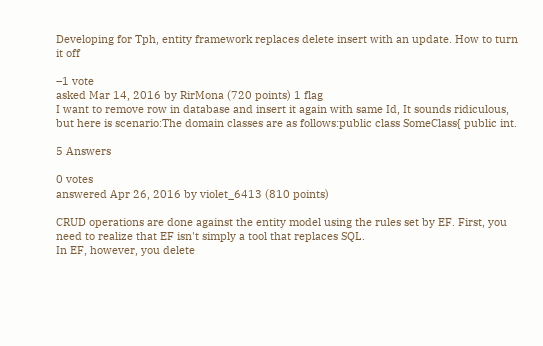Developing for Tph, entity framework replaces delete insert with an update. How to turn it off

–1 vote
asked Mar 14, 2016 by RirMona (720 points) 1 flag
I want to remove row in database and insert it again with same Id, It sounds ridiculous, but here is scenario:The domain classes are as follows:public class SomeClass{ public int.

5 Answers

0 votes
answered Apr 26, 2016 by violet_6413 (810 points)

CRUD operations are done against the entity model using the rules set by EF. First, you need to realize that EF isn't simply a tool that replaces SQL.
In EF, however, you delete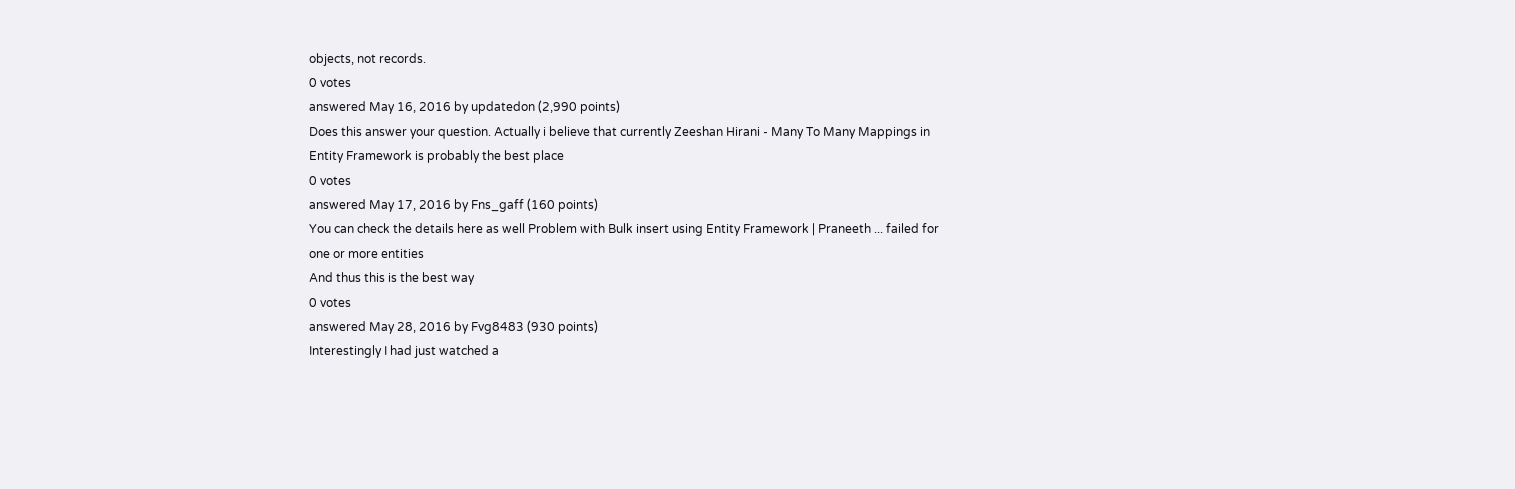objects, not records.
0 votes
answered May 16, 2016 by updatedon (2,990 points)
Does this answer your question. Actually i believe that currently Zeeshan Hirani - Many To Many Mappings in Entity Framework is probably the best place
0 votes
answered May 17, 2016 by Fns_gaff (160 points)
You can check the details here as well Problem with Bulk insert using Entity Framework | Praneeth ... failed for one or more entities
And thus this is the best way
0 votes
answered May 28, 2016 by Fvg8483 (930 points)
Interestingly I had just watched a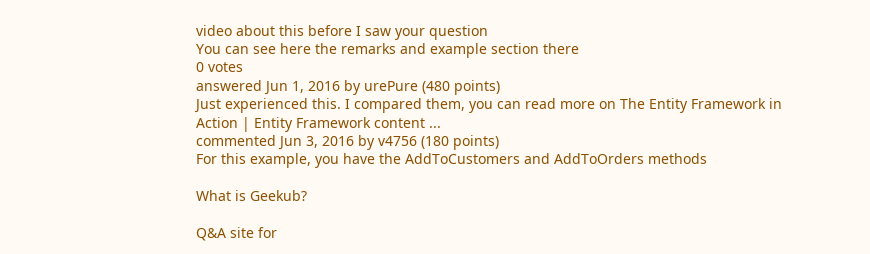video about this before I saw your question
You can see here the remarks and example section there
0 votes
answered Jun 1, 2016 by urePure (480 points)
Just experienced this. I compared them, you can read more on The Entity Framework in Action | Entity Framework content ...
commented Jun 3, 2016 by v4756 (180 points)
For this example, you have the AddToCustomers and AddToOrders methods

What is Geekub?

Q&A site for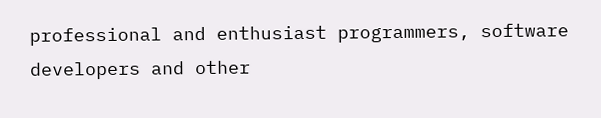professional and enthusiast programmers, software developers and other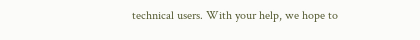technical users. With your help, we hope to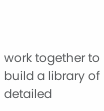work together to build a library of detailed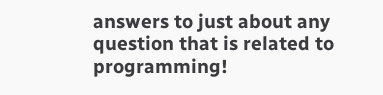answers to just about any question that is related to programming!